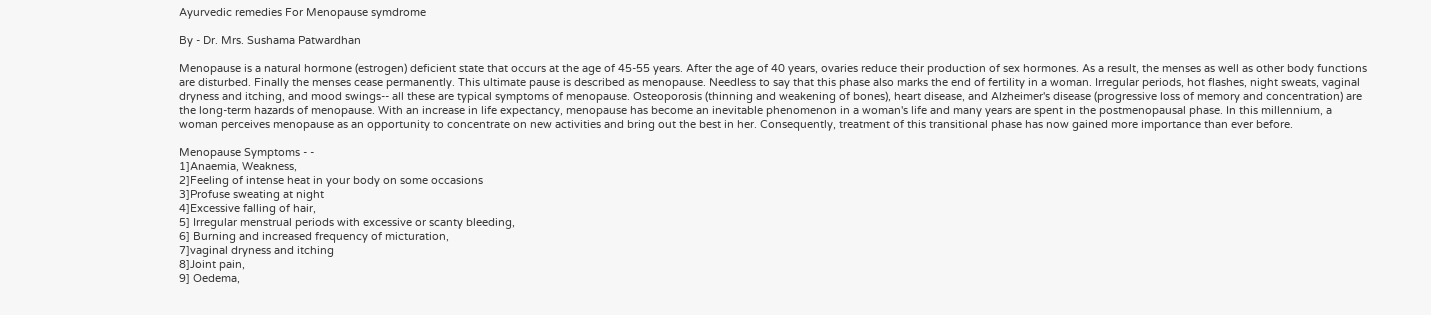Ayurvedic remedies For Menopause symdrome

By - Dr. Mrs. Sushama Patwardhan

Menopause is a natural hormone (estrogen) deficient state that occurs at the age of 45-55 years. After the age of 40 years, ovaries reduce their production of sex hormones. As a result, the menses as well as other body functions are disturbed. Finally the menses cease permanently. This ultimate pause is described as menopause. Needless to say that this phase also marks the end of fertility in a woman. Irregular periods, hot flashes, night sweats, vaginal dryness and itching, and mood swings-- all these are typical symptoms of menopause. Osteoporosis (thinning and weakening of bones), heart disease, and Alzheimer's disease (progressive loss of memory and concentration) are the long-term hazards of menopause. With an increase in life expectancy, menopause has become an inevitable phenomenon in a woman's life and many years are spent in the postmenopausal phase. In this millennium, a woman perceives menopause as an opportunity to concentrate on new activities and bring out the best in her. Consequently, treatment of this transitional phase has now gained more importance than ever before.

Menopause Symptoms - -
1]Anaemia, Weakness,
2]Feeling of intense heat in your body on some occasions
3]Profuse sweating at night
4]Excessive falling of hair,
5] Irregular menstrual periods with excessive or scanty bleeding,
6] Burning and increased frequency of micturation,
7]vaginal dryness and itching
8]Joint pain,
9] Oedema,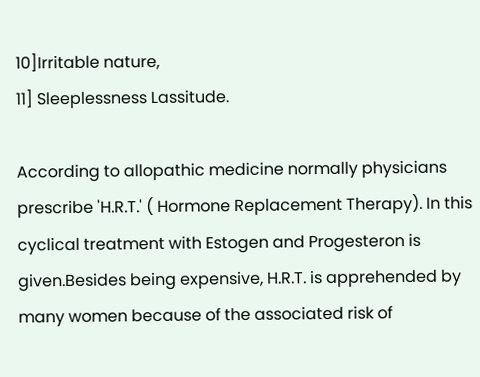10]Irritable nature,
11] Sleeplessness Lassitude.

According to allopathic medicine normally physicians prescribe 'H.R.T.' ( Hormone Replacement Therapy). In this cyclical treatment with Estogen and Progesteron is given.Besides being expensive, H.R.T. is apprehended by many women because of the associated risk of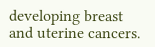developing breast and uterine cancers.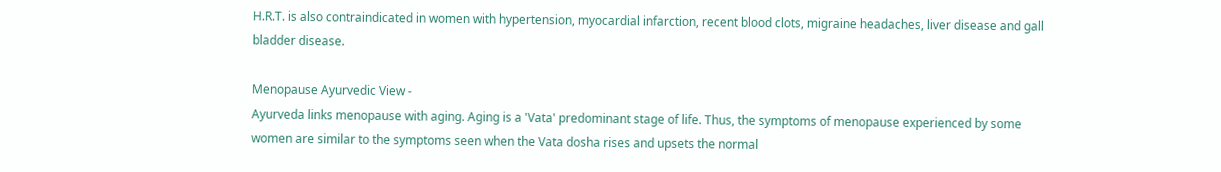H.R.T. is also contraindicated in women with hypertension, myocardial infarction, recent blood clots, migraine headaches, liver disease and gall bladder disease.

Menopause Ayurvedic View -
Ayurveda links menopause with aging. Aging is a 'Vata' predominant stage of life. Thus, the symptoms of menopause experienced by some women are similar to the symptoms seen when the Vata dosha rises and upsets the normal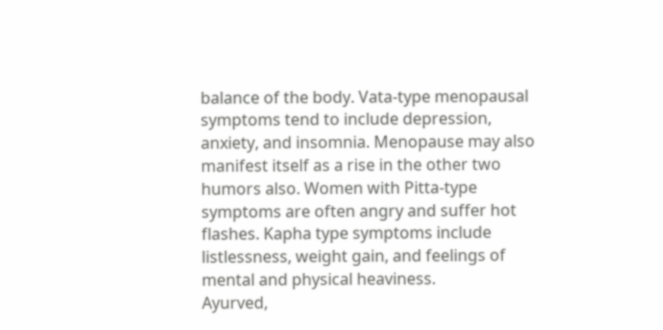balance of the body. Vata-type menopausal symptoms tend to include depression, anxiety, and insomnia. Menopause may also manifest itself as a rise in the other two humors also. Women with Pitta-type symptoms are often angry and suffer hot flashes. Kapha type symptoms include listlessness, weight gain, and feelings of mental and physical heaviness.
Ayurved,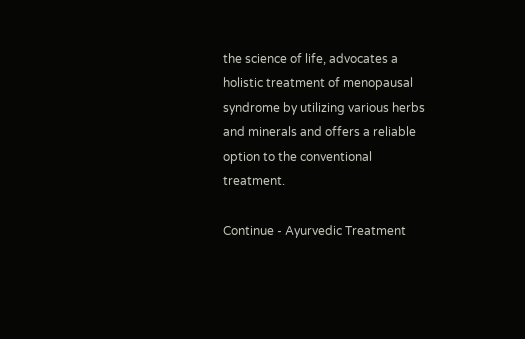the science of life, advocates a holistic treatment of menopausal syndrome by utilizing various herbs and minerals and offers a reliable option to the conventional treatment.

Continue - Ayurvedic Treatment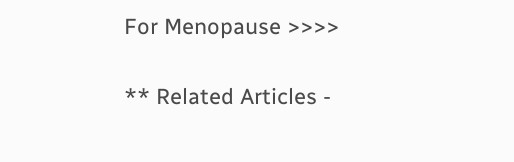For Menopause >>>>

** Related Articles -